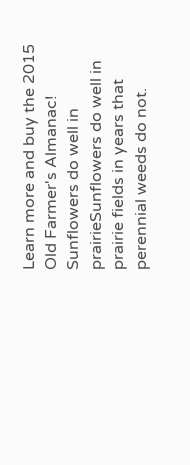Learn more and buy the 2015 Old Farmer's Almanac!
Sunflowers do well in prairieSunflowers do well in prairie fields in years that perennial weeds do not.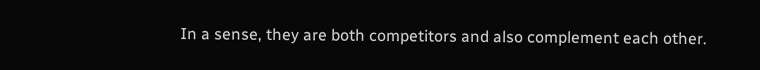In a sense, they are both competitors and also complement each other.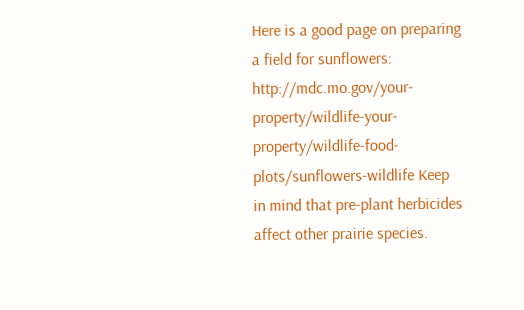Here is a good page on preparing a field for sunflowers: http://mdc.mo.gov/your-property/wildlife-your-property/wildlife-food-plots/sunflowers-wildlife Keep in mind that pre-plant herbicides affect other prairie species.